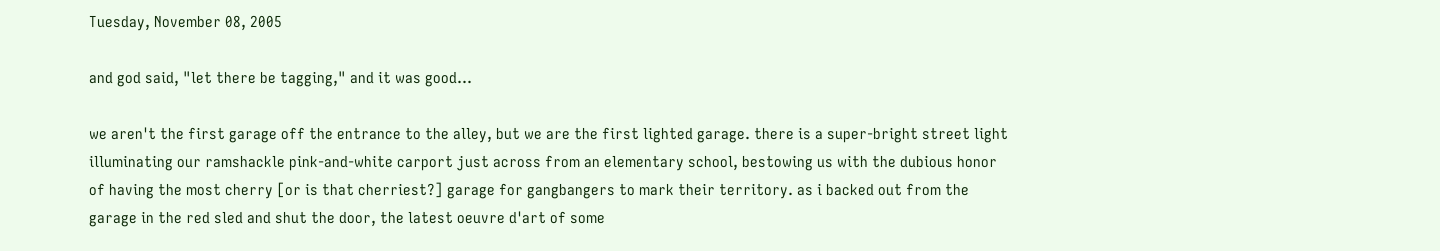Tuesday, November 08, 2005

and god said, "let there be tagging," and it was good...

we aren't the first garage off the entrance to the alley, but we are the first lighted garage. there is a super-bright street light illuminating our ramshackle pink-and-white carport just across from an elementary school, bestowing us with the dubious honor of having the most cherry [or is that cherriest?] garage for gangbangers to mark their territory. as i backed out from the garage in the red sled and shut the door, the latest oeuvre d'art of some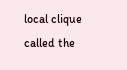local clique called the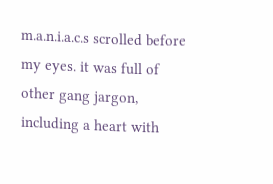m.a.n.i.a.c.s scrolled before my eyes. it was full of other gang jargon, including a heart with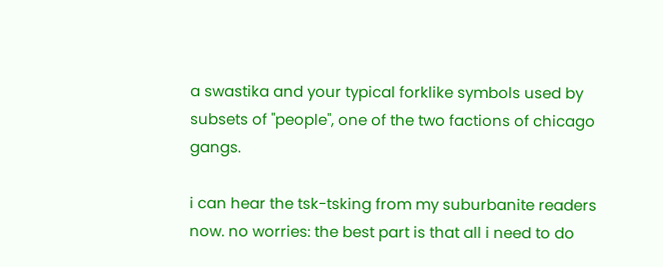a swastika and your typical forklike symbols used by subsets of "people", one of the two factions of chicago gangs.

i can hear the tsk-tsking from my suburbanite readers now. no worries: the best part is that all i need to do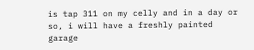is tap 311 on my celly and in a day or so, i will have a freshly painted garage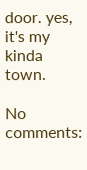door. yes, it's my kinda town.

No comments: